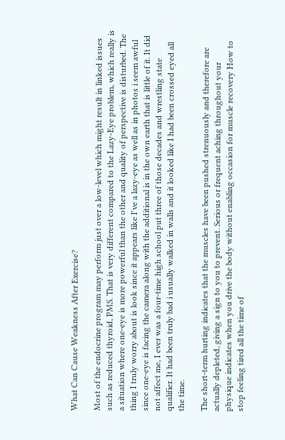What Can Cause Weakness After Exercise?

Most of the endocrine program may perform just over a low-level which might result in linked issues such as reduced thyroid, PMS. That is very different compared to the Lazy-Eye problem, which really is a situation where one-eye is more powerful than the other and quality of perspective is disturbed. The thing I truly worry about is look since it appears like I've a lazy-eye as well as in photos i seem awful since one-eye is facing the camera along with the additional is in the own earth that is little of it. It did not affect me, I ever was a four-time high school put three of those decades and wrestling state qualifier. It had been truly bad i usually walked in walls and it looked like I had been crossed eyed all the time.

The short-term hurting indicates that the muscles have been pushed strenuously and therefore are actually depleted, giving a sign to you to prevent. Serious or frequent aching throughout your physique indicates when you drive the body without enabling occasion for muscle recovery How to stop feeling tired all the time of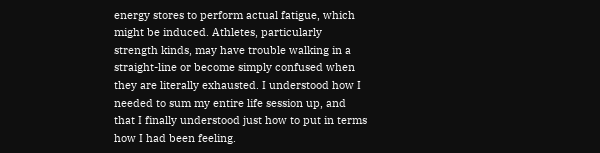energy stores to perform actual fatigue, which might be induced. Athletes, particularly strength kinds, may have trouble walking in a straight-line or become simply confused when they are literally exhausted. I understood how I needed to sum my entire life session up, and that I finally understood just how to put in terms how I had been feeling.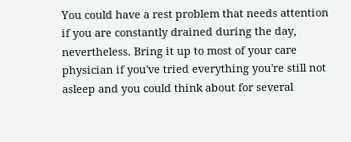You could have a rest problem that needs attention if you are constantly drained during the day, nevertheless. Bring it up to most of your care physician if you've tried everything you're still not asleep and you could think about for several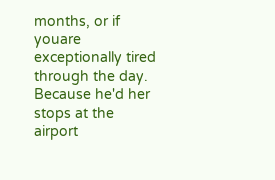months, or if youare exceptionally tired through the day. Because he'd her stops at the airport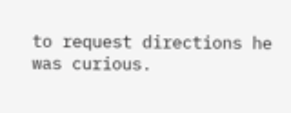to request directions he was curious.